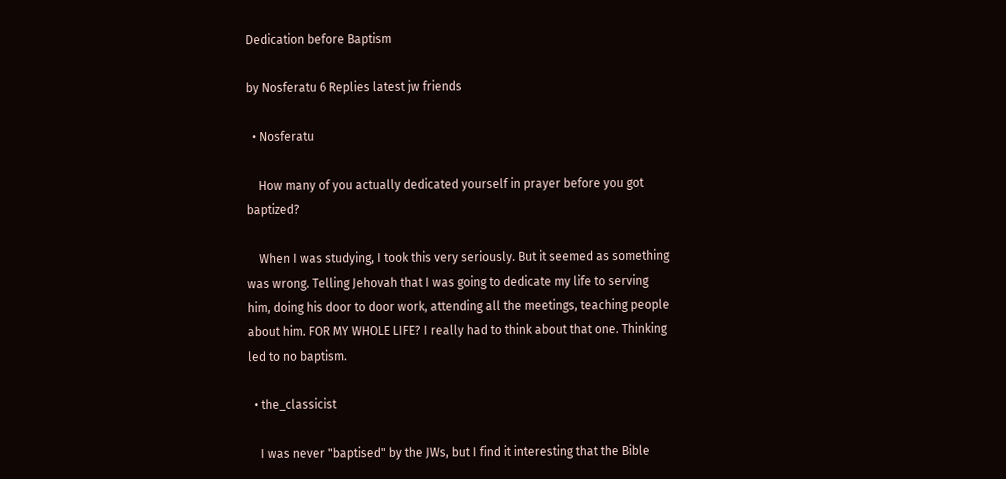Dedication before Baptism

by Nosferatu 6 Replies latest jw friends

  • Nosferatu

    How many of you actually dedicated yourself in prayer before you got baptized?

    When I was studying, I took this very seriously. But it seemed as something was wrong. Telling Jehovah that I was going to dedicate my life to serving him, doing his door to door work, attending all the meetings, teaching people about him. FOR MY WHOLE LIFE? I really had to think about that one. Thinking led to no baptism.

  • the_classicist

    I was never "baptised" by the JWs, but I find it interesting that the Bible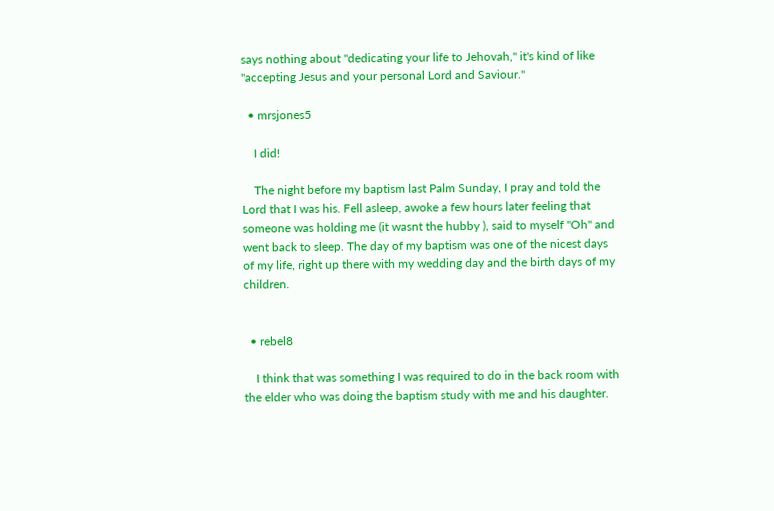says nothing about "dedicating your life to Jehovah," it's kind of like "accepting Jesus and your personal Lord and Saviour."

  • mrsjones5

    I did!

    The night before my baptism last Palm Sunday, I pray and told the Lord that I was his. Fell asleep, awoke a few hours later feeling that someone was holding me (it wasnt the hubby ), said to myself "Oh" and went back to sleep. The day of my baptism was one of the nicest days of my life, right up there with my wedding day and the birth days of my children.


  • rebel8

    I think that was something I was required to do in the back room with the elder who was doing the baptism study with me and his daughter.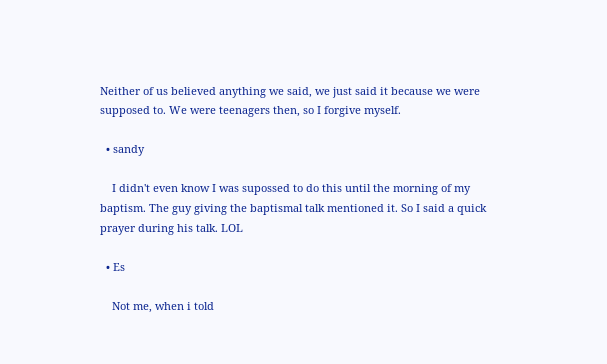Neither of us believed anything we said, we just said it because we were supposed to. We were teenagers then, so I forgive myself.

  • sandy

    I didn't even know I was supossed to do this until the morning of my baptism. The guy giving the baptismal talk mentioned it. So I said a quick prayer during his talk. LOL

  • Es

    Not me, when i told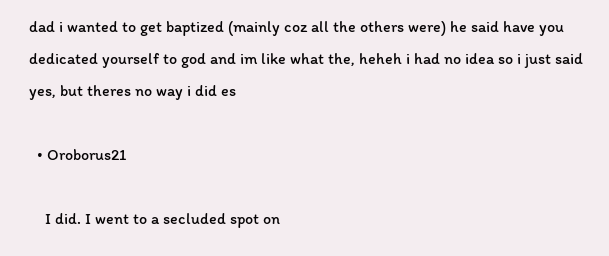dad i wanted to get baptized (mainly coz all the others were) he said have you dedicated yourself to god and im like what the, heheh i had no idea so i just said yes, but theres no way i did es

  • Oroborus21

    I did. I went to a secluded spot on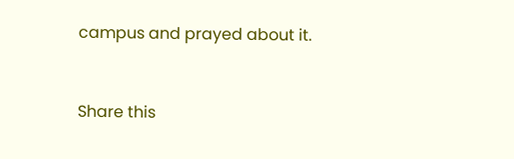campus and prayed about it.


Share this